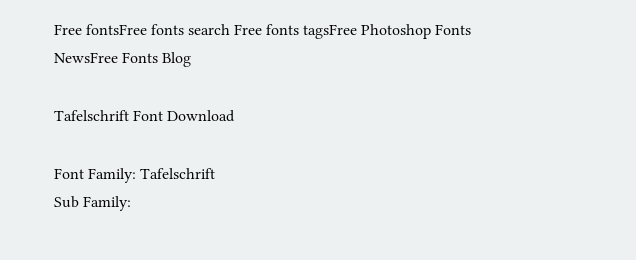Free fontsFree fonts search Free fonts tagsFree Photoshop Fonts NewsFree Fonts Blog

Tafelschrift Font Download

Font Family: Tafelschrift
Sub Family: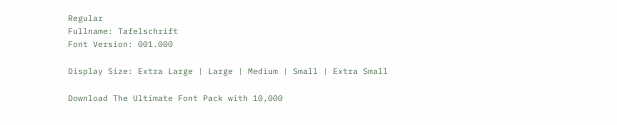Regular
Fullname: Tafelschrift
Font Version: 001.000

Display Size: Extra Large | Large | Medium | Small | Extra Small

Download The Ultimate Font Pack with 10,000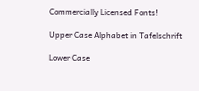Commercially Licensed Fonts!

Upper Case Alphabet in Tafelschrift

Lower Case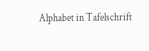Alphabet in Tafelschrift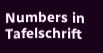Numbers in Tafelschrift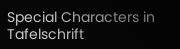Special Characters in Tafelschrift